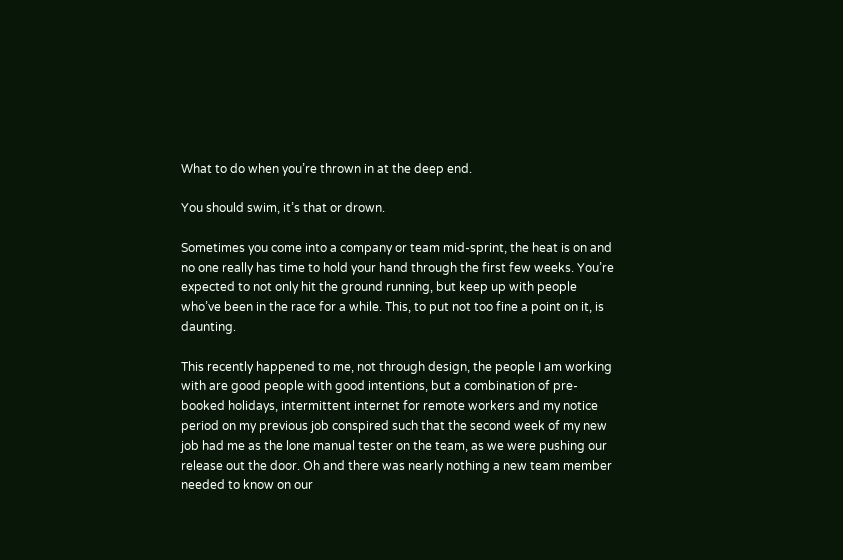What to do when you’re thrown in at the deep end.

You should swim, it’s that or drown.

Sometimes you come into a company or team mid-sprint, the heat is on and no one really has time to hold your hand through the first few weeks. You’re expected to not only hit the ground running, but keep up with people who’ve been in the race for a while. This, to put not too fine a point on it, is daunting.

This recently happened to me, not through design, the people I am working with are good people with good intentions, but a combination of pre-booked holidays, intermittent internet for remote workers and my notice period on my previous job conspired such that the second week of my new job had me as the lone manual tester on the team, as we were pushing our release out the door. Oh and there was nearly nothing a new team member needed to know on our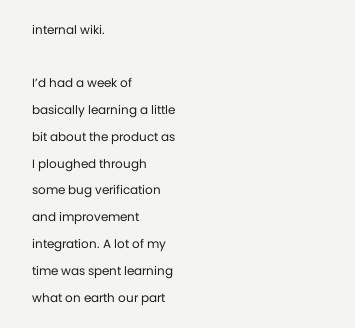internal wiki.

I’d had a week of basically learning a little bit about the product as I ploughed through some bug verification and improvement integration. A lot of my time was spent learning what on earth our part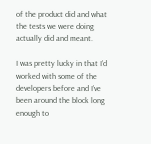of the product did and what the tests we were doing actually did and meant.

I was pretty lucky in that I’d worked with some of the developers before and I’ve been around the block long enough to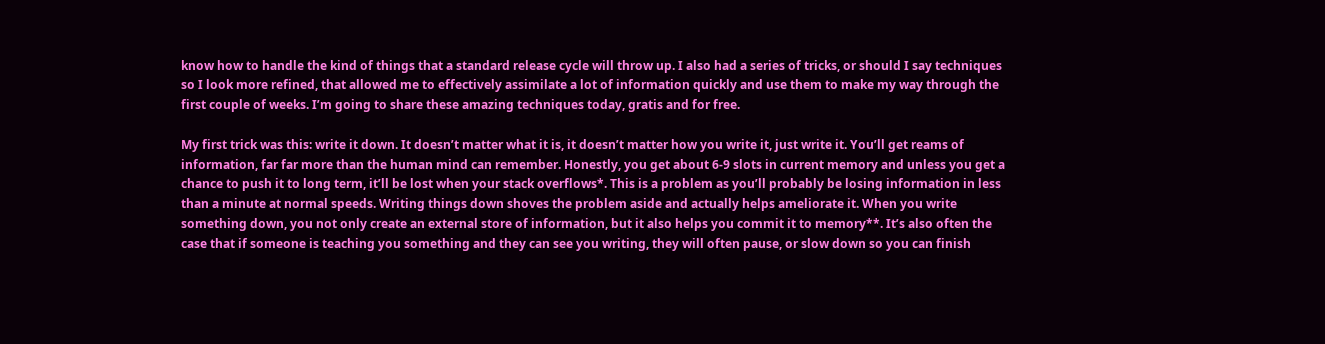know how to handle the kind of things that a standard release cycle will throw up. I also had a series of tricks, or should I say techniques so I look more refined, that allowed me to effectively assimilate a lot of information quickly and use them to make my way through the first couple of weeks. I’m going to share these amazing techniques today, gratis and for free.

My first trick was this: write it down. It doesn’t matter what it is, it doesn’t matter how you write it, just write it. You’ll get reams of information, far far more than the human mind can remember. Honestly, you get about 6-9 slots in current memory and unless you get a chance to push it to long term, it’ll be lost when your stack overflows*. This is a problem as you’ll probably be losing information in less than a minute at normal speeds. Writing things down shoves the problem aside and actually helps ameliorate it. When you write something down, you not only create an external store of information, but it also helps you commit it to memory**. It’s also often the case that if someone is teaching you something and they can see you writing, they will often pause, or slow down so you can finish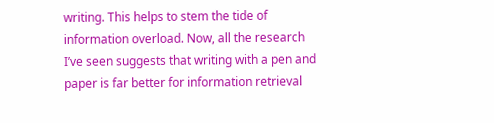writing. This helps to stem the tide of information overload. Now, all the research I’ve seen suggests that writing with a pen and paper is far better for information retrieval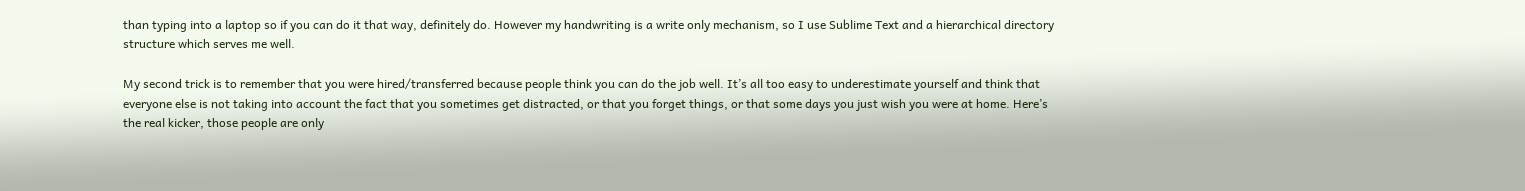than typing into a laptop so if you can do it that way, definitely do. However my handwriting is a write only mechanism, so I use Sublime Text and a hierarchical directory structure which serves me well.

My second trick is to remember that you were hired/transferred because people think you can do the job well. It’s all too easy to underestimate yourself and think that everyone else is not taking into account the fact that you sometimes get distracted, or that you forget things, or that some days you just wish you were at home. Here’s the real kicker, those people are only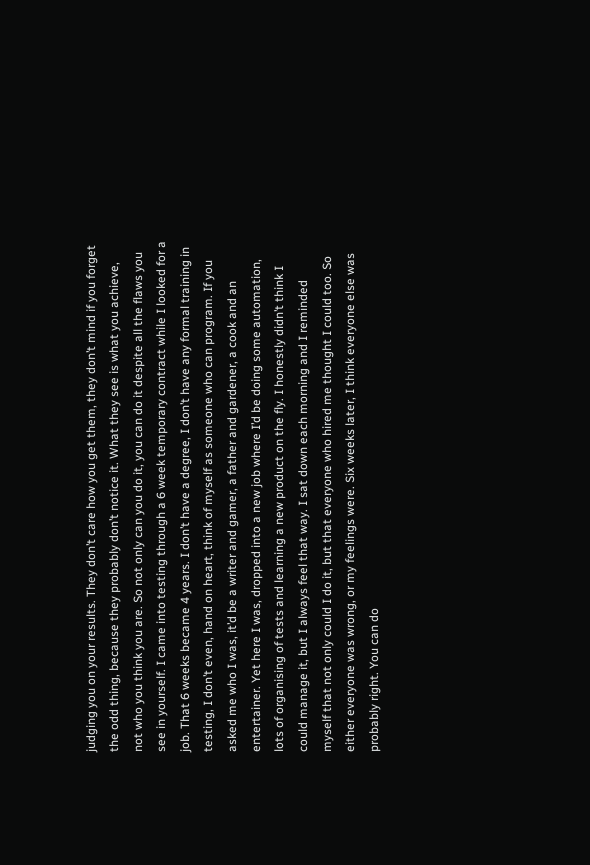judging you on your results. They don’t care how you get them, they don’t mind if you forget the odd thing, because they probably don’t notice it. What they see is what you achieve, not who you think you are. So not only can you do it, you can do it despite all the flaws you see in yourself. I came into testing through a 6 week temporary contract while I looked for a job. That 6 weeks became 4 years. I don’t have a degree, I don’t have any formal training in testing, I don’t even, hand on heart, think of myself as someone who can program. If you asked me who I was, it’d be a writer and gamer, a father and gardener, a cook and an entertainer. Yet here I was, dropped into a new job where I’d be doing some automation, lots of organising of tests and learning a new product on the fly. I honestly didn’t think I could manage it, but I always feel that way. I sat down each morning and I reminded myself that not only could I do it, but that everyone who hired me thought I could too. So either everyone was wrong, or my feelings were. Six weeks later, I think everyone else was probably right. You can do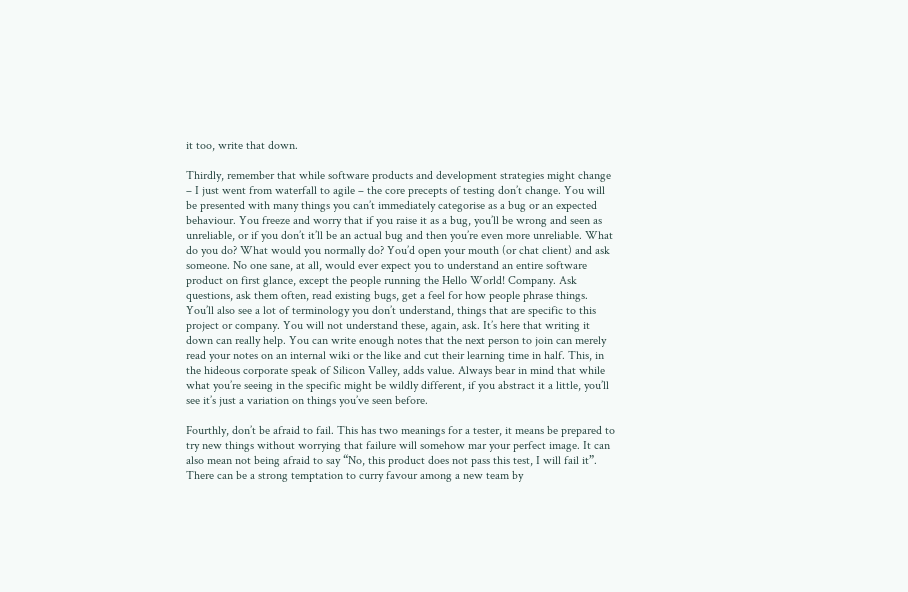it too, write that down.

Thirdly, remember that while software products and development strategies might change – I just went from waterfall to agile – the core precepts of testing don’t change. You will be presented with many things you can’t immediately categorise as a bug or an expected behaviour. You freeze and worry that if you raise it as a bug, you’ll be wrong and seen as unreliable, or if you don’t it’ll be an actual bug and then you’re even more unreliable. What do you do? What would you normally do? You’d open your mouth (or chat client) and ask someone. No one sane, at all, would ever expect you to understand an entire software product on first glance, except the people running the Hello World! Company. Ask questions, ask them often, read existing bugs, get a feel for how people phrase things. You’ll also see a lot of terminology you don’t understand, things that are specific to this project or company. You will not understand these, again, ask. It’s here that writing it down can really help. You can write enough notes that the next person to join can merely read your notes on an internal wiki or the like and cut their learning time in half. This, in the hideous corporate speak of Silicon Valley, adds value. Always bear in mind that while what you’re seeing in the specific might be wildly different, if you abstract it a little, you’ll see it’s just a variation on things you’ve seen before.

Fourthly, don’t be afraid to fail. This has two meanings for a tester, it means be prepared to try new things without worrying that failure will somehow mar your perfect image. It can also mean not being afraid to say “No, this product does not pass this test, I will fail it”. There can be a strong temptation to curry favour among a new team by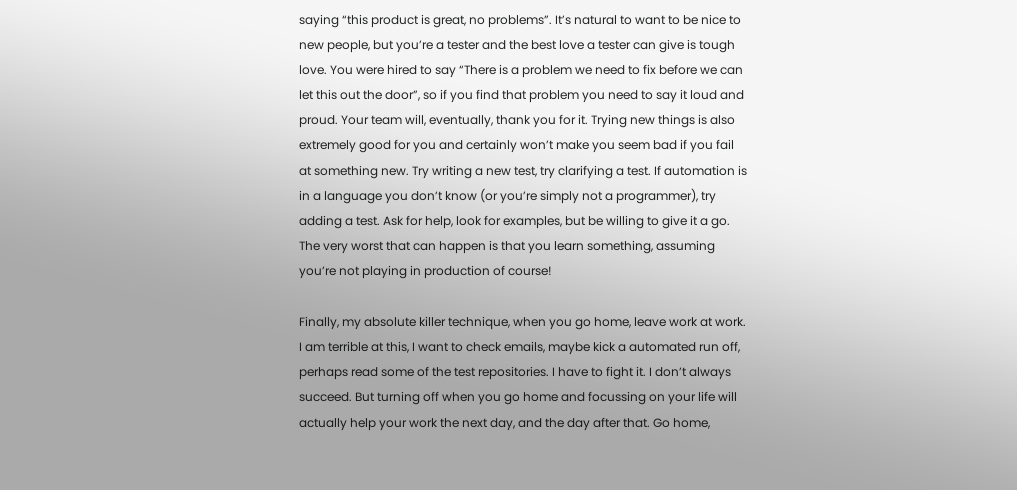saying “this product is great, no problems”. It’s natural to want to be nice to new people, but you’re a tester and the best love a tester can give is tough love. You were hired to say “There is a problem we need to fix before we can let this out the door”, so if you find that problem you need to say it loud and proud. Your team will, eventually, thank you for it. Trying new things is also extremely good for you and certainly won’t make you seem bad if you fail at something new. Try writing a new test, try clarifying a test. If automation is in a language you don’t know (or you’re simply not a programmer), try adding a test. Ask for help, look for examples, but be willing to give it a go. The very worst that can happen is that you learn something, assuming you’re not playing in production of course!

Finally, my absolute killer technique, when you go home, leave work at work. I am terrible at this, I want to check emails, maybe kick a automated run off, perhaps read some of the test repositories. I have to fight it. I don’t always succeed. But turning off when you go home and focussing on your life will actually help your work the next day, and the day after that. Go home,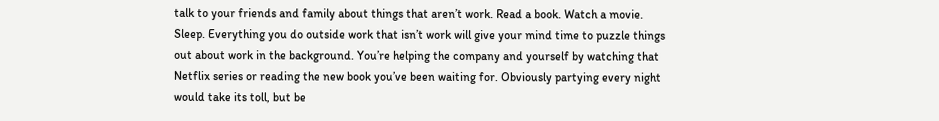talk to your friends and family about things that aren’t work. Read a book. Watch a movie. Sleep. Everything you do outside work that isn’t work will give your mind time to puzzle things out about work in the background. You’re helping the company and yourself by watching that Netflix series or reading the new book you’ve been waiting for. Obviously partying every night would take its toll, but be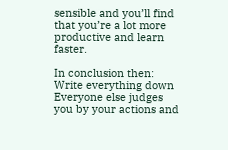sensible and you’ll find that you’re a lot more productive and learn faster.

In conclusion then:
Write everything down
Everyone else judges you by your actions and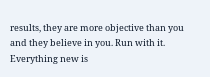results, they are more objective than you and they believe in you. Run with it.
Everything new is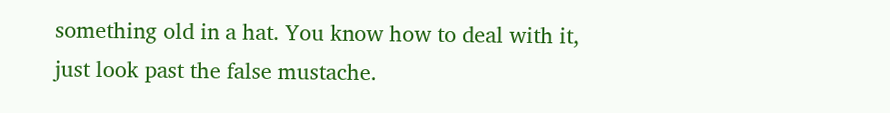something old in a hat. You know how to deal with it, just look past the false mustache.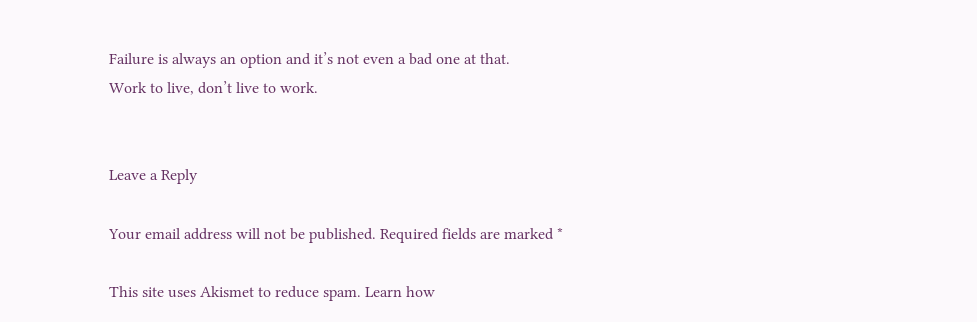Failure is always an option and it’s not even a bad one at that.
Work to live, don’t live to work.


Leave a Reply

Your email address will not be published. Required fields are marked *

This site uses Akismet to reduce spam. Learn how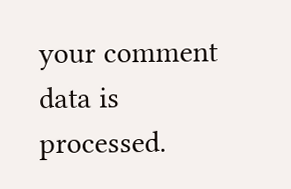your comment data is processed.